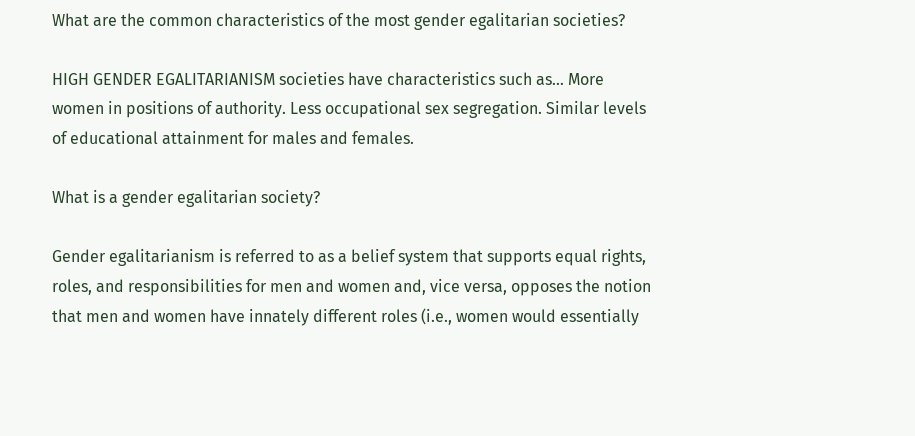What are the common characteristics of the most gender egalitarian societies?

HIGH GENDER EGALITARIANISM societies have characteristics such as… More women in positions of authority. Less occupational sex segregation. Similar levels of educational attainment for males and females.

What is a gender egalitarian society?

Gender egalitarianism is referred to as a belief system that supports equal rights, roles, and responsibilities for men and women and, vice versa, opposes the notion that men and women have innately different roles (i.e., women would essentially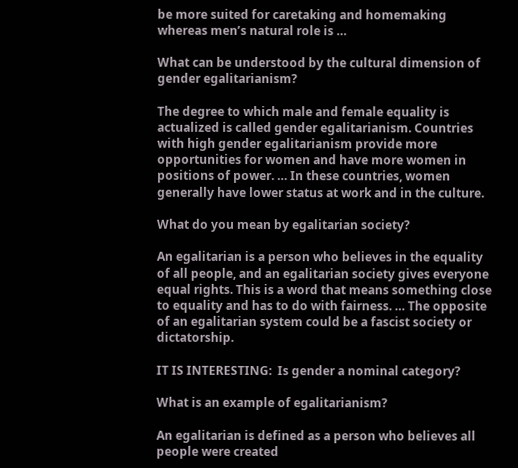be more suited for caretaking and homemaking whereas men’s natural role is …

What can be understood by the cultural dimension of gender egalitarianism?

The degree to which male and female equality is actualized is called gender egalitarianism. Countries with high gender egalitarianism provide more opportunities for women and have more women in positions of power. … In these countries, women generally have lower status at work and in the culture.

What do you mean by egalitarian society?

An egalitarian is a person who believes in the equality of all people, and an egalitarian society gives everyone equal rights. This is a word that means something close to equality and has to do with fairness. … The opposite of an egalitarian system could be a fascist society or dictatorship.

IT IS INTERESTING:  Is gender a nominal category?

What is an example of egalitarianism?

An egalitarian is defined as a person who believes all people were created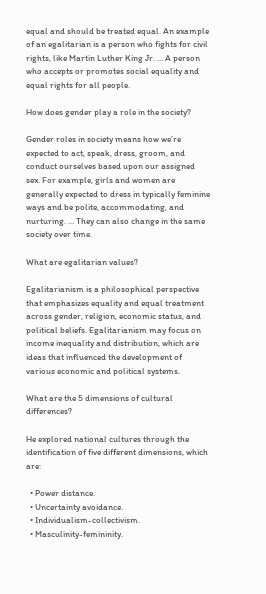equal and should be treated equal. An example of an egalitarian is a person who fights for civil rights, like Martin Luther King Jr. … A person who accepts or promotes social equality and equal rights for all people.

How does gender play a role in the society?

Gender roles in society means how we’re expected to act, speak, dress, groom, and conduct ourselves based upon our assigned sex. For example, girls and women are generally expected to dress in typically feminine ways and be polite, accommodating, and nurturing. … They can also change in the same society over time.

What are egalitarian values?

Egalitarianism is a philosophical perspective that emphasizes equality and equal treatment across gender, religion, economic status, and political beliefs. Egalitarianism may focus on income inequality and distribution, which are ideas that influenced the development of various economic and political systems.

What are the 5 dimensions of cultural differences?

He explored national cultures through the identification of five different dimensions, which are:

  • Power distance.
  • Uncertainty avoidance.
  • Individualism-collectivism.
  • Masculinity-femininity.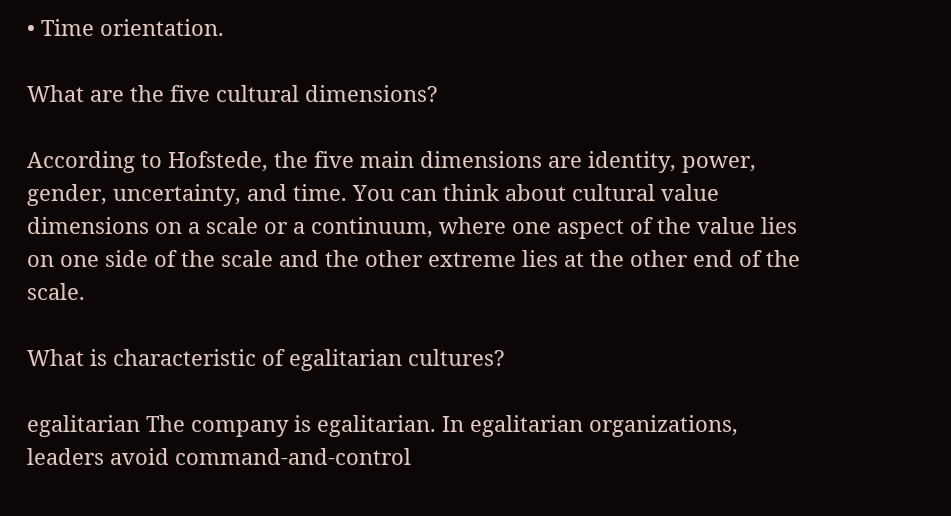• Time orientation.

What are the five cultural dimensions?

According to Hofstede, the five main dimensions are identity, power, gender, uncertainty, and time. You can think about cultural value dimensions on a scale or a continuum, where one aspect of the value lies on one side of the scale and the other extreme lies at the other end of the scale.

What is characteristic of egalitarian cultures?

egalitarian The company is egalitarian. In egalitarian organizations, leaders avoid command-and-control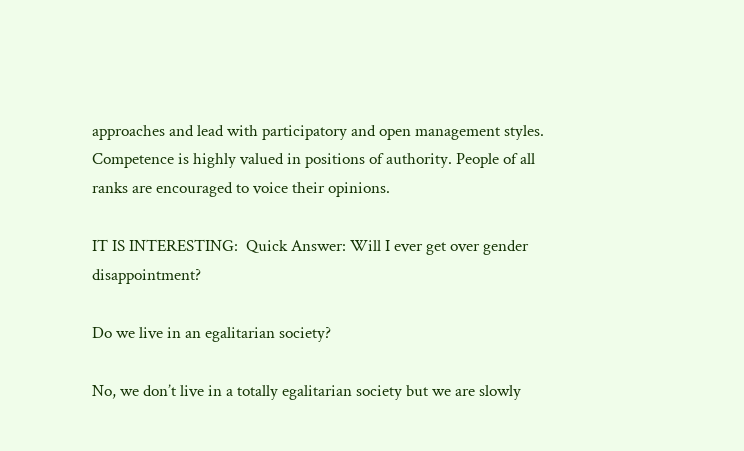approaches and lead with participatory and open management styles. Competence is highly valued in positions of authority. People of all ranks are encouraged to voice their opinions.

IT IS INTERESTING:  Quick Answer: Will I ever get over gender disappointment?

Do we live in an egalitarian society?

No, we don’t live in a totally egalitarian society but we are slowly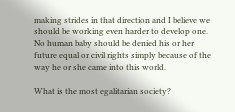making strides in that direction and I believe we should be working even harder to develop one. No human baby should be denied his or her future equal or civil rights simply because of the way he or she came into this world.

What is the most egalitarian society?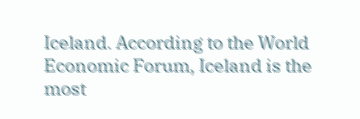Iceland. According to the World Economic Forum, Iceland is the most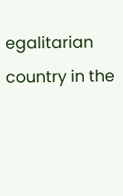egalitarian country in the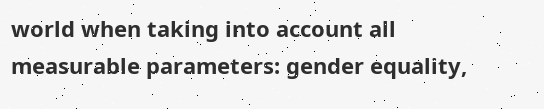world when taking into account all measurable parameters: gender equality,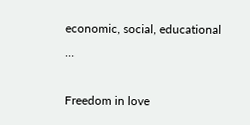economic, social, educational …

Freedom in love